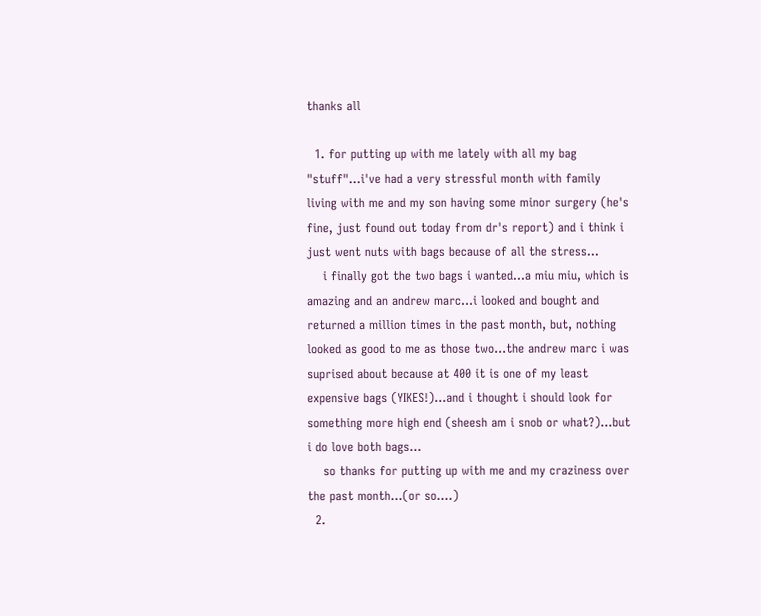thanks all

  1. for putting up with me lately with all my bag "stuff"...i've had a very stressful month with family living with me and my son having some minor surgery (he's fine, just found out today from dr's report) and i think i just went nuts with bags because of all the stress...
    i finally got the two bags i wanted...a miu miu, which is amazing and an andrew marc...i looked and bought and returned a million times in the past month, but, nothing looked as good to me as those two...the andrew marc i was suprised about because at 400 it is one of my least expensive bags (YIKES!)...and i thought i should look for something more high end (sheesh am i snob or what?)...but i do love both bags...
    so thanks for putting up with me and my craziness over the past month...(or so....)
  2.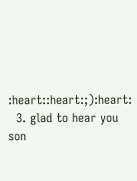:heart::heart:;):heart:
  3. glad to hear you son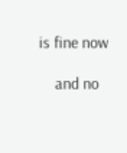is fine now

    and no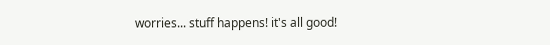worries... stuff happens! it's all good!